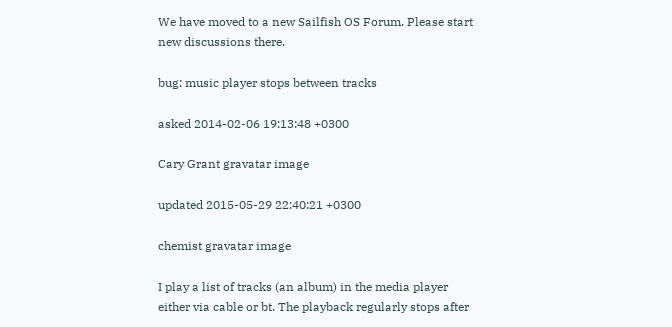We have moved to a new Sailfish OS Forum. Please start new discussions there.

bug: music player stops between tracks

asked 2014-02-06 19:13:48 +0300

Cary Grant gravatar image

updated 2015-05-29 22:40:21 +0300

chemist gravatar image

I play a list of tracks (an album) in the media player either via cable or bt. The playback regularly stops after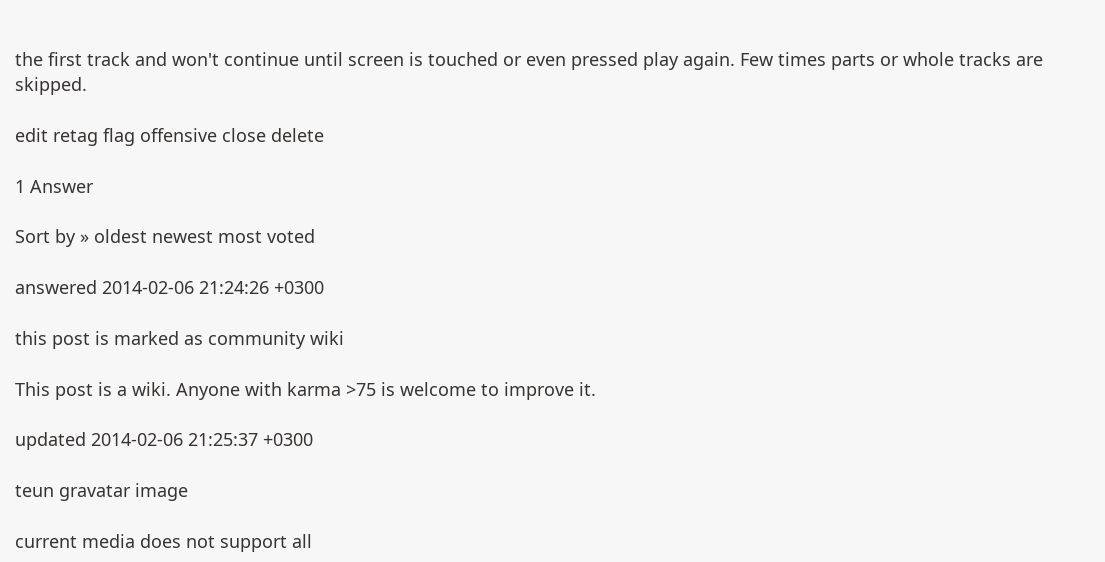the first track and won't continue until screen is touched or even pressed play again. Few times parts or whole tracks are skipped.

edit retag flag offensive close delete

1 Answer

Sort by » oldest newest most voted

answered 2014-02-06 21:24:26 +0300

this post is marked as community wiki

This post is a wiki. Anyone with karma >75 is welcome to improve it.

updated 2014-02-06 21:25:37 +0300

teun gravatar image

current media does not support all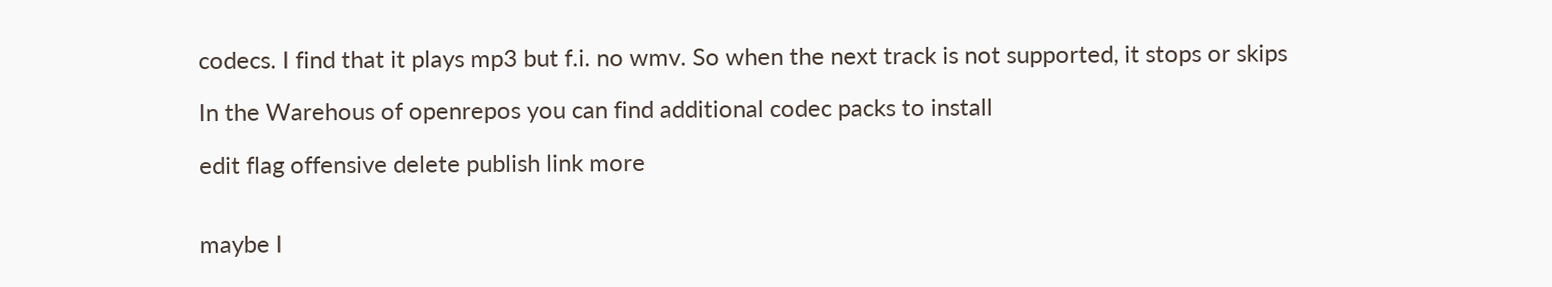codecs. I find that it plays mp3 but f.i. no wmv. So when the next track is not supported, it stops or skips

In the Warehous of openrepos you can find additional codec packs to install

edit flag offensive delete publish link more


maybe I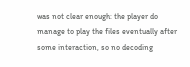was not clear enough: the player do manage to play the files eventually after some interaction, so no decoding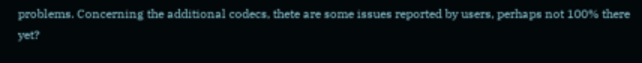problems. Concerning the additional codecs, thete are some issues reported by users, perhaps not 100% there yet?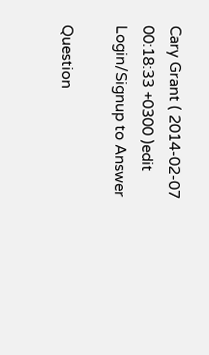Cary Grant ( 2014-02-07 00:18:33 +0300 )edit
Login/Signup to Answer

Question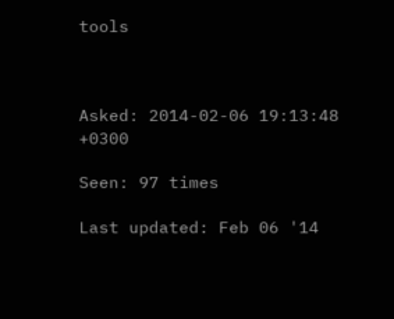tools



Asked: 2014-02-06 19:13:48 +0300

Seen: 97 times

Last updated: Feb 06 '14